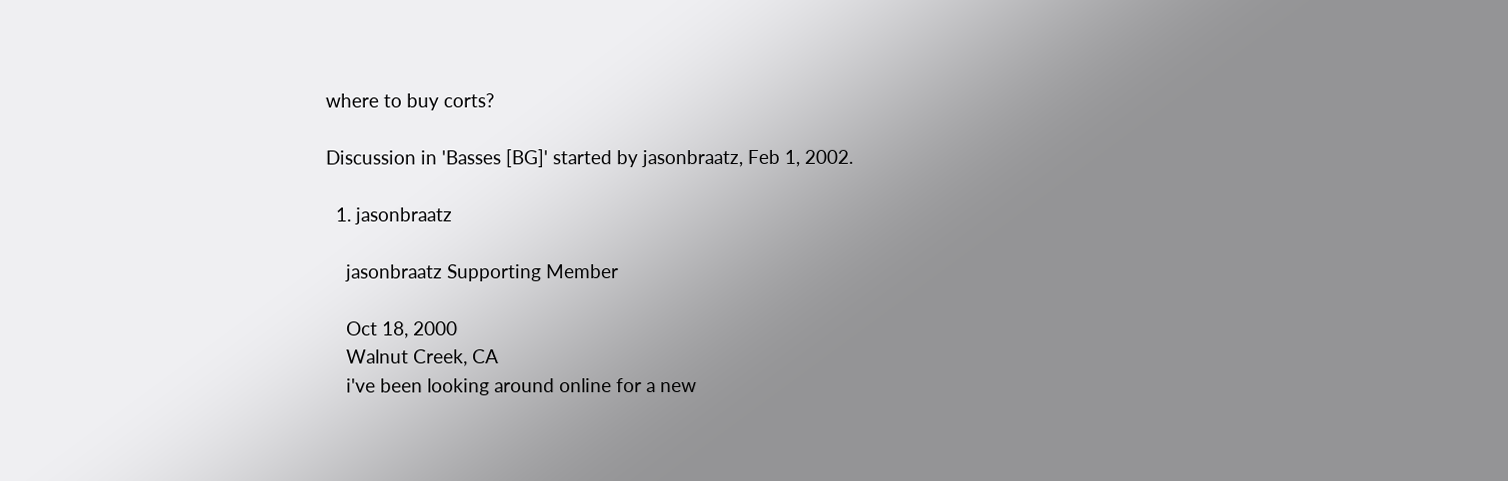where to buy corts?

Discussion in 'Basses [BG]' started by jasonbraatz, Feb 1, 2002.

  1. jasonbraatz

    jasonbraatz Supporting Member

    Oct 18, 2000
    Walnut Creek, CA
    i've been looking around online for a new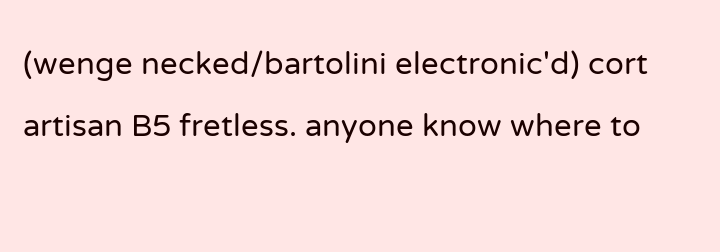(wenge necked/bartolini electronic'd) cort artisan B5 fretless. anyone know where to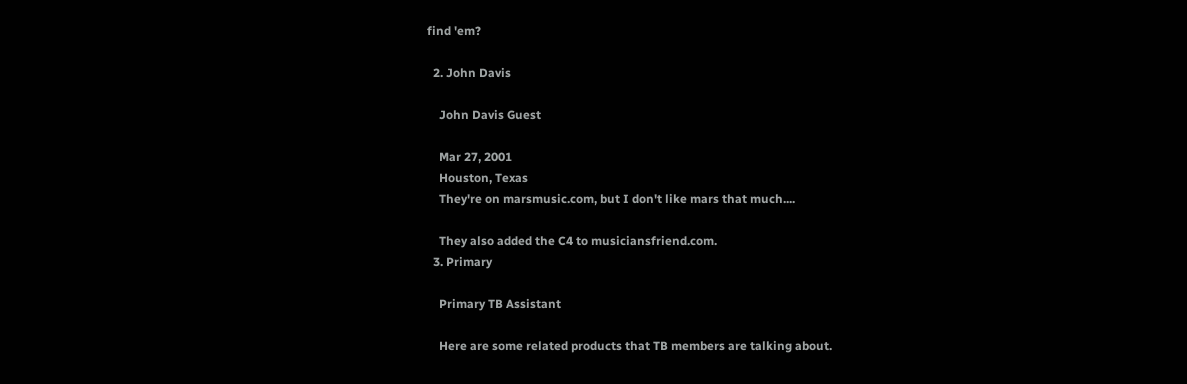find 'em?

  2. John Davis

    John Davis Guest

    Mar 27, 2001
    Houston, Texas
    They're on marsmusic.com, but I don't like mars that much....

    They also added the C4 to musiciansfriend.com.
  3. Primary

    Primary TB Assistant

    Here are some related products that TB members are talking about.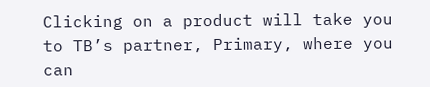Clicking on a product will take you to TB’s partner, Primary, where you can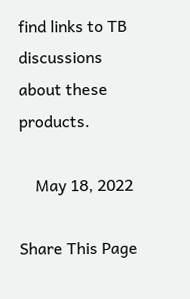find links to TB discussions about these products.

    May 18, 2022

Share This Page